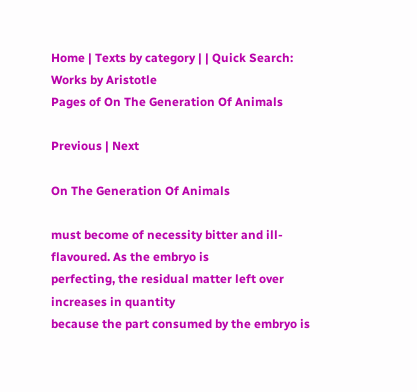Home | Texts by category | | Quick Search:
Works by Aristotle
Pages of On The Generation Of Animals

Previous | Next

On The Generation Of Animals

must become of necessity bitter and ill-flavoured. As the embryo is
perfecting, the residual matter left over increases in quantity
because the part consumed by the embryo is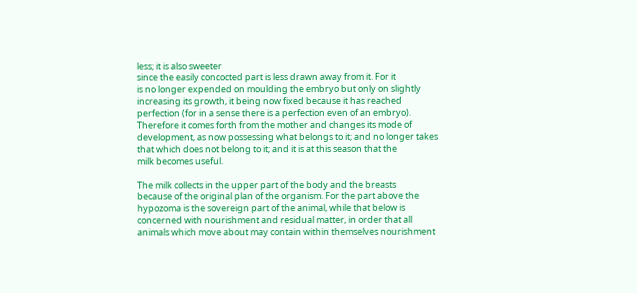less; it is also sweeter
since the easily concocted part is less drawn away from it. For it
is no longer expended on moulding the embryo but only on slightly
increasing its growth, it being now fixed because it has reached
perfection (for in a sense there is a perfection even of an embryo).
Therefore it comes forth from the mother and changes its mode of
development, as now possessing what belongs to it; and no longer takes
that which does not belong to it; and it is at this season that the
milk becomes useful.

The milk collects in the upper part of the body and the breasts
because of the original plan of the organism. For the part above the
hypozoma is the sovereign part of the animal, while that below is
concerned with nourishment and residual matter, in order that all
animals which move about may contain within themselves nourishment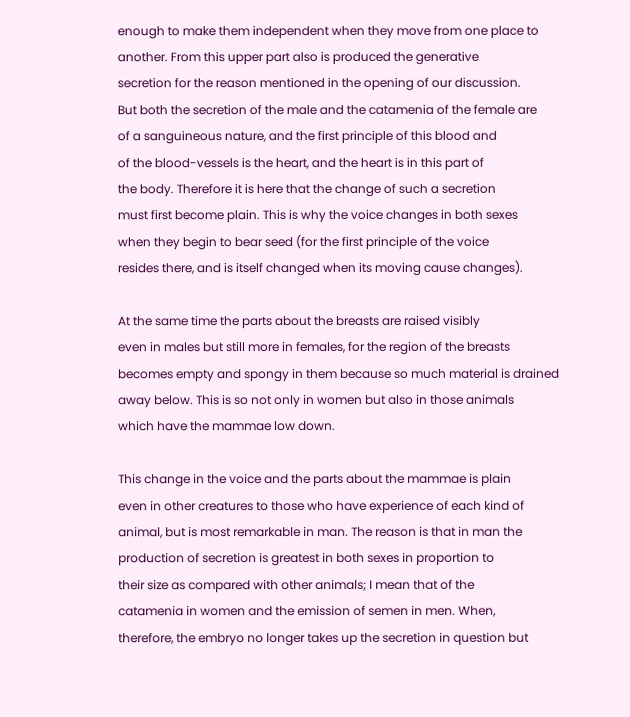enough to make them independent when they move from one place to
another. From this upper part also is produced the generative
secretion for the reason mentioned in the opening of our discussion.
But both the secretion of the male and the catamenia of the female are
of a sanguineous nature, and the first principle of this blood and
of the blood-vessels is the heart, and the heart is in this part of
the body. Therefore it is here that the change of such a secretion
must first become plain. This is why the voice changes in both sexes
when they begin to bear seed (for the first principle of the voice
resides there, and is itself changed when its moving cause changes).

At the same time the parts about the breasts are raised visibly
even in males but still more in females, for the region of the breasts
becomes empty and spongy in them because so much material is drained
away below. This is so not only in women but also in those animals
which have the mammae low down.

This change in the voice and the parts about the mammae is plain
even in other creatures to those who have experience of each kind of
animal, but is most remarkable in man. The reason is that in man the
production of secretion is greatest in both sexes in proportion to
their size as compared with other animals; I mean that of the
catamenia in women and the emission of semen in men. When,
therefore, the embryo no longer takes up the secretion in question but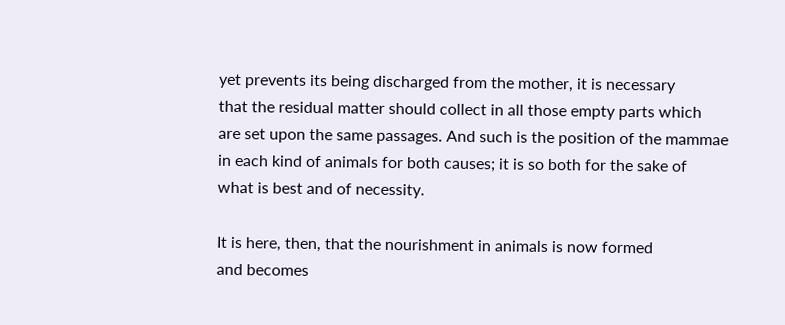yet prevents its being discharged from the mother, it is necessary
that the residual matter should collect in all those empty parts which
are set upon the same passages. And such is the position of the mammae
in each kind of animals for both causes; it is so both for the sake of
what is best and of necessity.

It is here, then, that the nourishment in animals is now formed
and becomes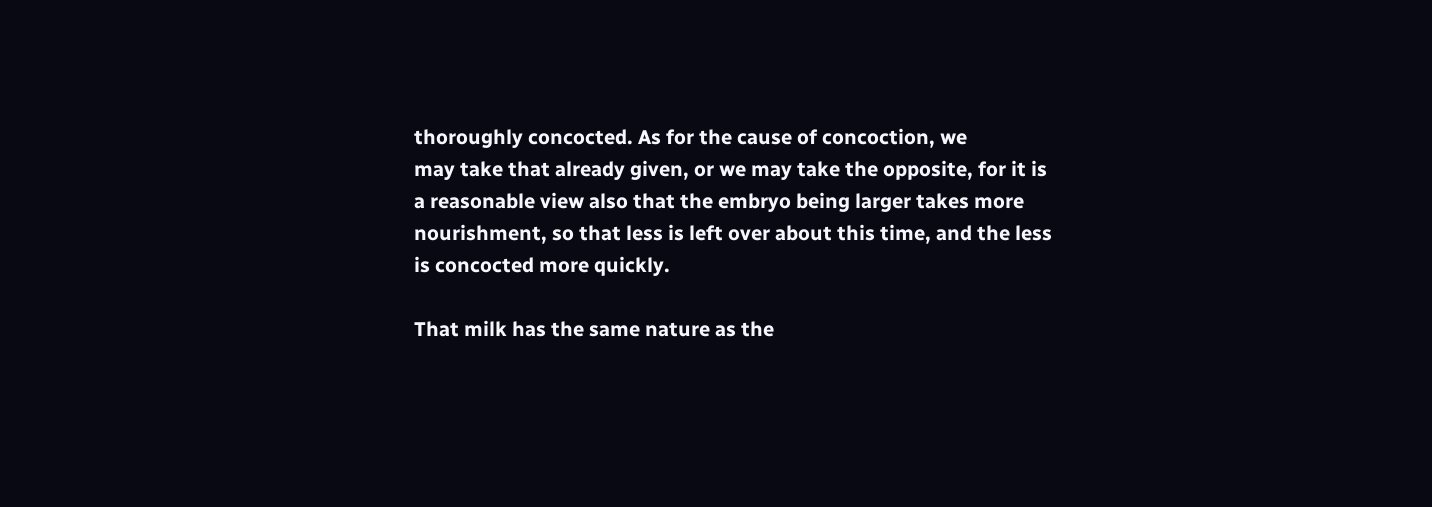thoroughly concocted. As for the cause of concoction, we
may take that already given, or we may take the opposite, for it is
a reasonable view also that the embryo being larger takes more
nourishment, so that less is left over about this time, and the less
is concocted more quickly.

That milk has the same nature as the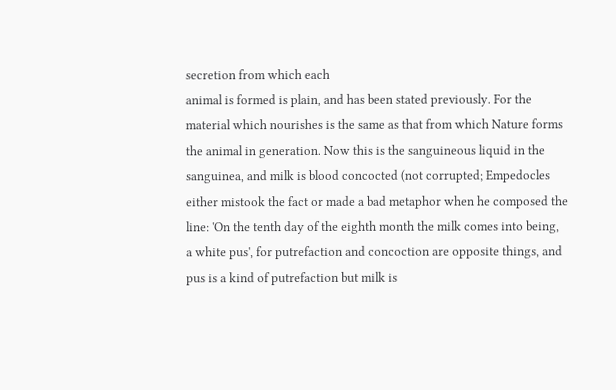secretion from which each
animal is formed is plain, and has been stated previously. For the
material which nourishes is the same as that from which Nature forms
the animal in generation. Now this is the sanguineous liquid in the
sanguinea, and milk is blood concocted (not corrupted; Empedocles
either mistook the fact or made a bad metaphor when he composed the
line: 'On the tenth day of the eighth month the milk comes into being,
a white pus', for putrefaction and concoction are opposite things, and
pus is a kind of putrefaction but milk is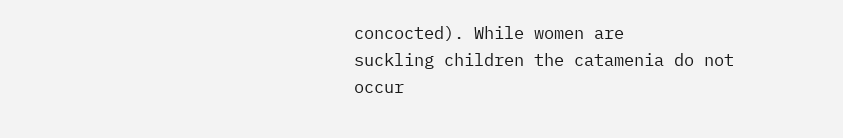concocted). While women are
suckling children the catamenia do not occur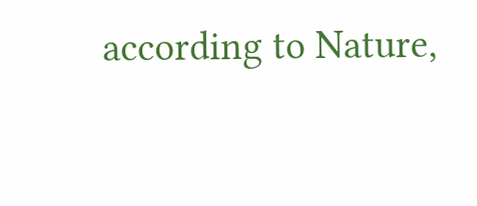according to Nature,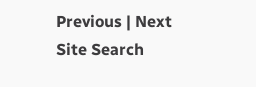Previous | Next
Site Search